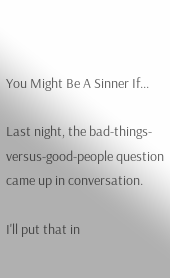You Might Be A Sinner If...

Last night, the bad-things-versus-good-people question came up in conversation.

I'll put that in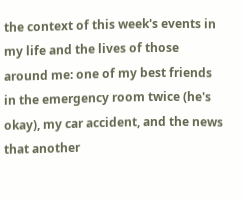the context of this week's events in my life and the lives of those around me: one of my best friends in the emergency room twice (he's okay), my car accident, and the news that another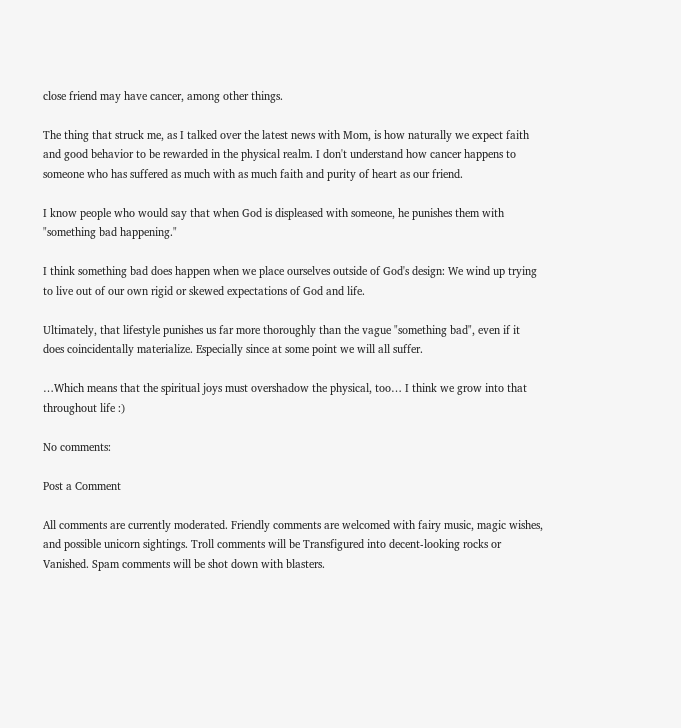close friend may have cancer, among other things.

The thing that struck me, as I talked over the latest news with Mom, is how naturally we expect faith and good behavior to be rewarded in the physical realm. I don't understand how cancer happens to someone who has suffered as much with as much faith and purity of heart as our friend.

I know people who would say that when God is displeased with someone, he punishes them with "something bad happening."

I think something bad does happen when we place ourselves outside of God's design: We wind up trying to live out of our own rigid or skewed expectations of God and life.

Ultimately, that lifestyle punishes us far more thoroughly than the vague "something bad", even if it does coincidentally materialize. Especially since at some point we will all suffer.

…Which means that the spiritual joys must overshadow the physical, too… I think we grow into that throughout life :)

No comments:

Post a Comment

All comments are currently moderated. Friendly comments are welcomed with fairy music, magic wishes, and possible unicorn sightings. Troll comments will be Transfigured into decent-looking rocks or Vanished. Spam comments will be shot down with blasters.